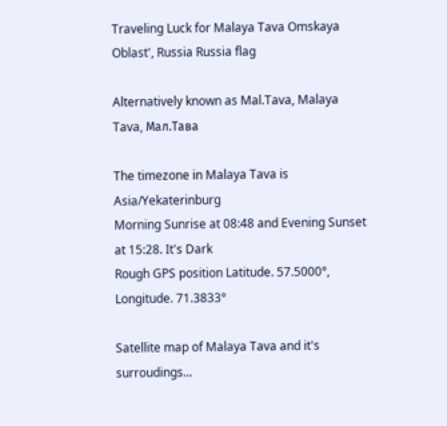Traveling Luck for Malaya Tava Omskaya Oblast', Russia Russia flag

Alternatively known as Mal.Tava, Malaya Tava, Мал.Тава

The timezone in Malaya Tava is Asia/Yekaterinburg
Morning Sunrise at 08:48 and Evening Sunset at 15:28. It's Dark
Rough GPS position Latitude. 57.5000°, Longitude. 71.3833°

Satellite map of Malaya Tava and it's surroudings...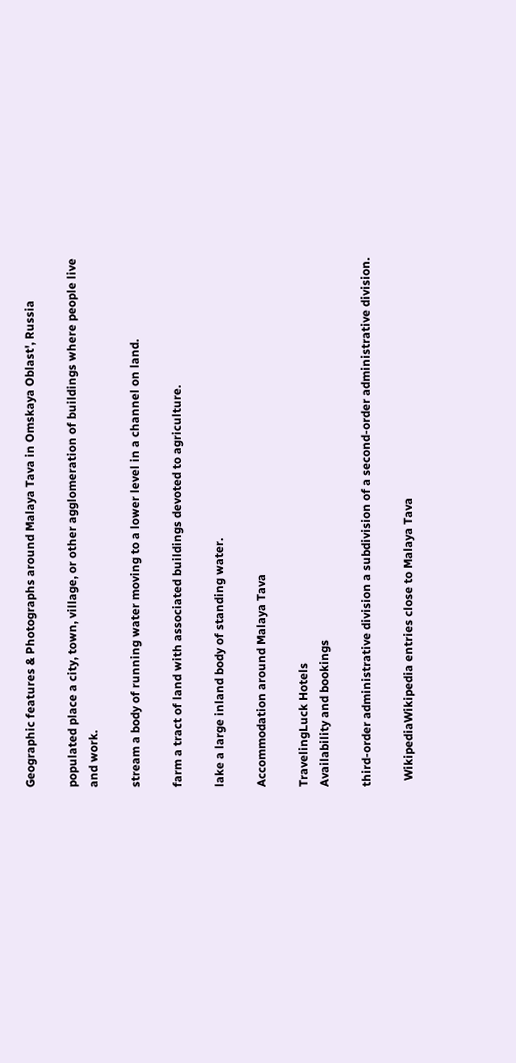Geographic features & Photographs around Malaya Tava in Omskaya Oblast', Russia

populated place a city, town, village, or other agglomeration of buildings where people live and work.

stream a body of running water moving to a lower level in a channel on land.

farm a tract of land with associated buildings devoted to agriculture.

lake a large inland body of standing water.

Accommodation around Malaya Tava

TravelingLuck Hotels
Availability and bookings

third-order administrative division a subdivision of a second-order administrative division.

  WikipediaWikipedia entries close to Malaya Tava